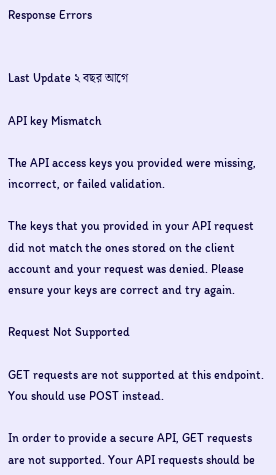Response Errors


Last Update ২ বছর আগে

API key Mismatch

The API access keys you provided were missing, incorrect, or failed validation.

The keys that you provided in your API request did not match the ones stored on the client account and your request was denied. Please ensure your keys are correct and try again.

Request Not Supported

GET requests are not supported at this endpoint. You should use POST instead.

In order to provide a secure API, GET requests are not supported. Your API requests should be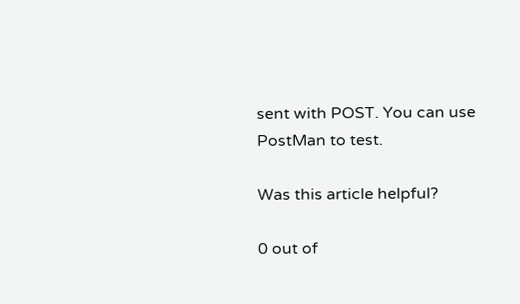sent with POST. You can use PostMan to test.

Was this article helpful?

0 out of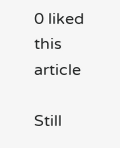0 liked this article

Still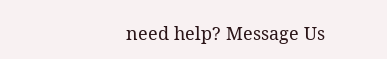need help? Message Us